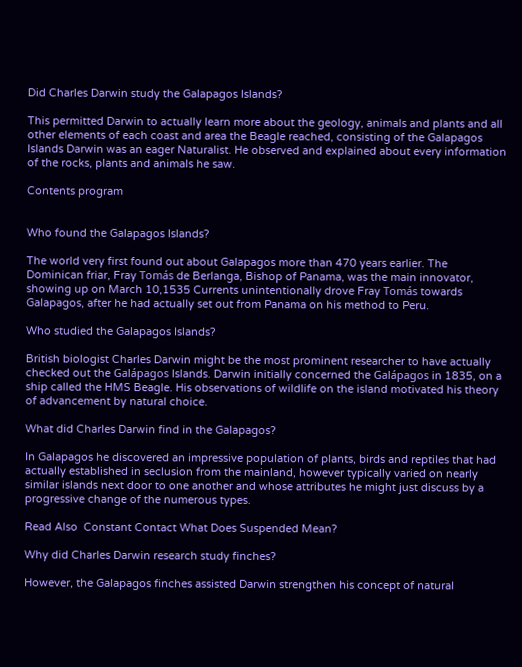Did Charles Darwin study the Galapagos Islands?

This permitted Darwin to actually learn more about the geology, animals and plants and all other elements of each coast and area the Beagle reached, consisting of the Galapagos Islands Darwin was an eager Naturalist. He observed and explained about every information of the rocks, plants and animals he saw.

Contents program


Who found the Galapagos Islands?

The world very first found out about Galapagos more than 470 years earlier. The Dominican friar, Fray Tomás de Berlanga, Bishop of Panama, was the main innovator, showing up on March 10,1535 Currents unintentionally drove Fray Tomás towards Galapagos, after he had actually set out from Panama on his method to Peru.

Who studied the Galapagos Islands?

British biologist Charles Darwin might be the most prominent researcher to have actually checked out the Galápagos Islands. Darwin initially concerned the Galápagos in 1835, on a ship called the HMS Beagle. His observations of wildlife on the island motivated his theory of advancement by natural choice.

What did Charles Darwin find in the Galapagos?

In Galapagos he discovered an impressive population of plants, birds and reptiles that had actually established in seclusion from the mainland, however typically varied on nearly similar islands next door to one another and whose attributes he might just discuss by a progressive change of the numerous types.

Read Also  Constant Contact What Does Suspended Mean?

Why did Charles Darwin research study finches?

However, the Galapagos finches assisted Darwin strengthen his concept of natural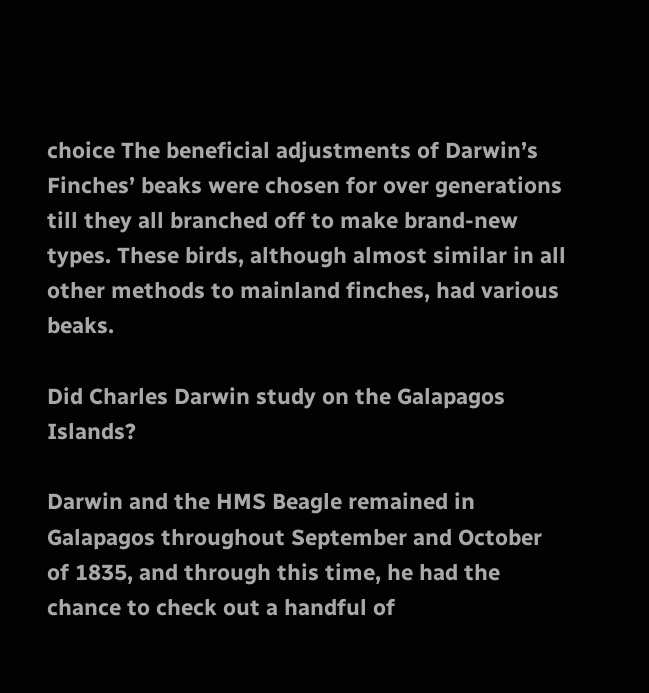choice The beneficial adjustments of Darwin’s Finches’ beaks were chosen for over generations till they all branched off to make brand-new types. These birds, although almost similar in all other methods to mainland finches, had various beaks.

Did Charles Darwin study on the Galapagos Islands?

Darwin and the HMS Beagle remained in Galapagos throughout September and October of 1835, and through this time, he had the chance to check out a handful of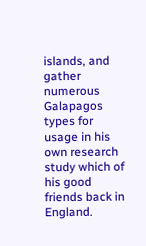islands, and gather numerous Galapagos types for usage in his own research study which of his good friends back in England.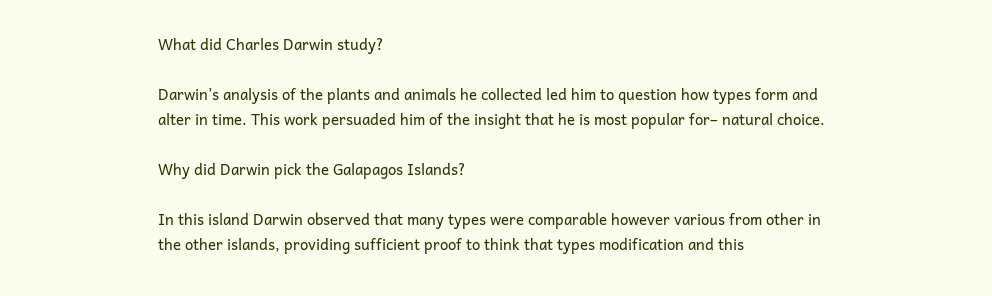What did Charles Darwin study?

Darwin’s analysis of the plants and animals he collected led him to question how types form and alter in time. This work persuaded him of the insight that he is most popular for– natural choice.

Why did Darwin pick the Galapagos Islands?

In this island Darwin observed that many types were comparable however various from other in the other islands, providing sufficient proof to think that types modification and this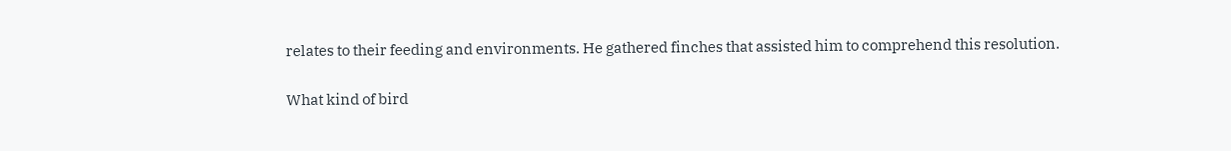relates to their feeding and environments. He gathered finches that assisted him to comprehend this resolution.

What kind of bird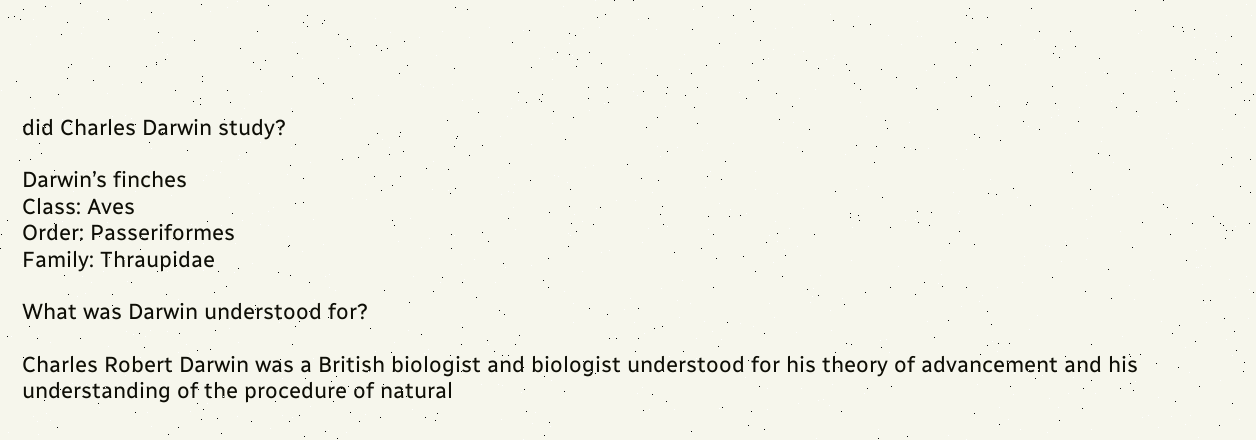did Charles Darwin study?

Darwin’s finches
Class: Aves
Order: Passeriformes
Family: Thraupidae

What was Darwin understood for?

Charles Robert Darwin was a British biologist and biologist understood for his theory of advancement and his understanding of the procedure of natural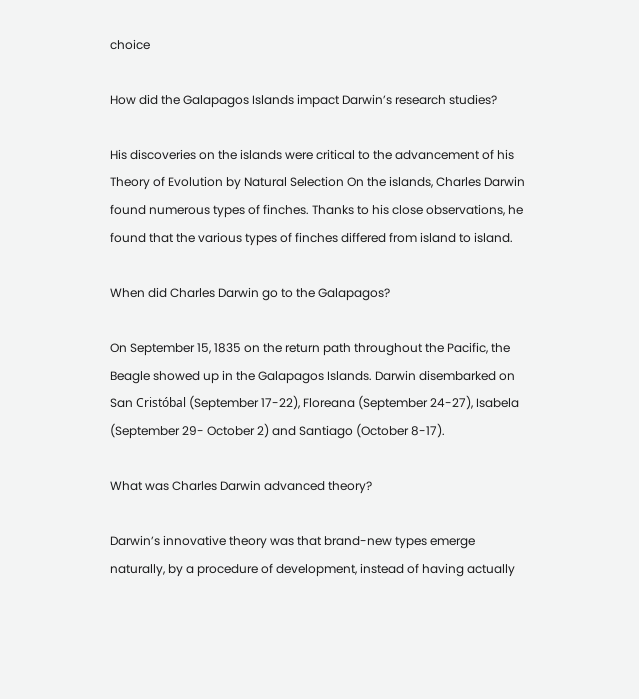choice

How did the Galapagos Islands impact Darwin’s research studies?

His discoveries on the islands were critical to the advancement of his Theory of Evolution by Natural Selection On the islands, Charles Darwin found numerous types of finches. Thanks to his close observations, he found that the various types of finches differed from island to island.

When did Charles Darwin go to the Galapagos?

On September 15, 1835 on the return path throughout the Pacific, the Beagle showed up in the Galapagos Islands. Darwin disembarked on San Cristóbal (September 17-22), Floreana (September 24-27), Isabela (September 29- October 2) and Santiago (October 8-17).

What was Charles Darwin advanced theory?

Darwin’s innovative theory was that brand-new types emerge naturally, by a procedure of development, instead of having actually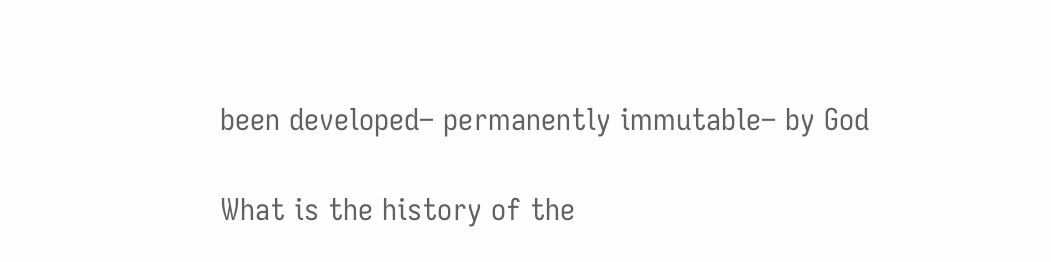been developed– permanently immutable– by God

What is the history of the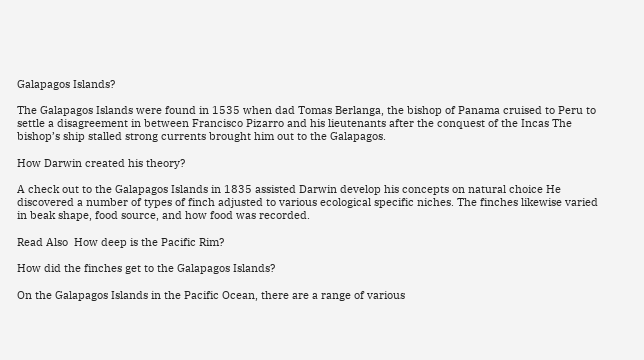Galapagos Islands?

The Galapagos Islands were found in 1535 when dad Tomas Berlanga, the bishop of Panama cruised to Peru to settle a disagreement in between Francisco Pizarro and his lieutenants after the conquest of the Incas The bishop’s ship stalled strong currents brought him out to the Galapagos.

How Darwin created his theory?

A check out to the Galapagos Islands in 1835 assisted Darwin develop his concepts on natural choice He discovered a number of types of finch adjusted to various ecological specific niches. The finches likewise varied in beak shape, food source, and how food was recorded.

Read Also  How deep is the Pacific Rim?

How did the finches get to the Galapagos Islands?

On the Galapagos Islands in the Pacific Ocean, there are a range of various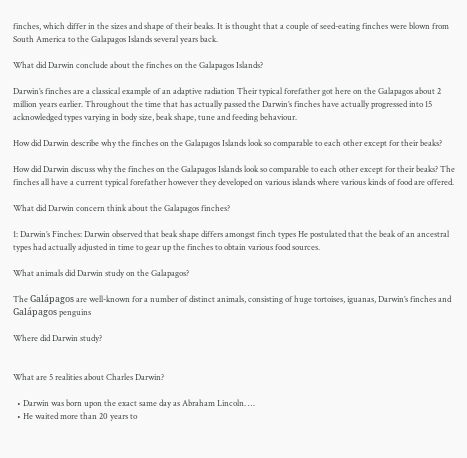finches, which differ in the sizes and shape of their beaks. It is thought that a couple of seed-eating finches were blown from South America to the Galapagos Islands several years back.

What did Darwin conclude about the finches on the Galapagos Islands?

Darwin’s finches are a classical example of an adaptive radiation Their typical forefather got here on the Galapagos about 2 million years earlier. Throughout the time that has actually passed the Darwin’s finches have actually progressed into 15 acknowledged types varying in body size, beak shape, tune and feeding behaviour.

How did Darwin describe why the finches on the Galapagos Islands look so comparable to each other except for their beaks?

How did Darwin discuss why the finches on the Galapagos Islands look so comparable to each other except for their beaks? The finches all have a current typical forefather however they developed on various islands where various kinds of food are offered.

What did Darwin concern think about the Galapagos finches?

1: Darwin’s Finches: Darwin observed that beak shape differs amongst finch types He postulated that the beak of an ancestral types had actually adjusted in time to gear up the finches to obtain various food sources.

What animals did Darwin study on the Galapagos?

The Galápagos are well-known for a number of distinct animals, consisting of huge tortoises, iguanas, Darwin’s finches and Galápagos penguins

Where did Darwin study?


What are 5 realities about Charles Darwin?

  • Darwin was born upon the exact same day as Abraham Lincoln. …
  • He waited more than 20 years to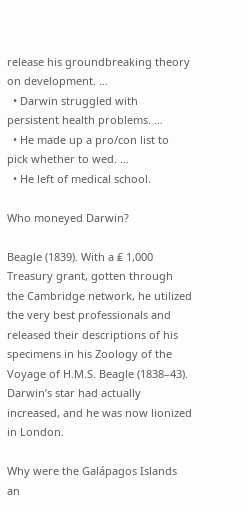release his groundbreaking theory on development. …
  • Darwin struggled with persistent health problems. …
  • He made up a pro/con list to pick whether to wed. …
  • He left of medical school.

Who moneyed Darwin?

Beagle (1839). With a ₤ 1,000 Treasury grant, gotten through the Cambridge network, he utilized the very best professionals and released their descriptions of his specimens in his Zoology of the Voyage of H.M.S. Beagle (1838–43). Darwin’s star had actually increased, and he was now lionized in London.

Why were the Galápagos Islands an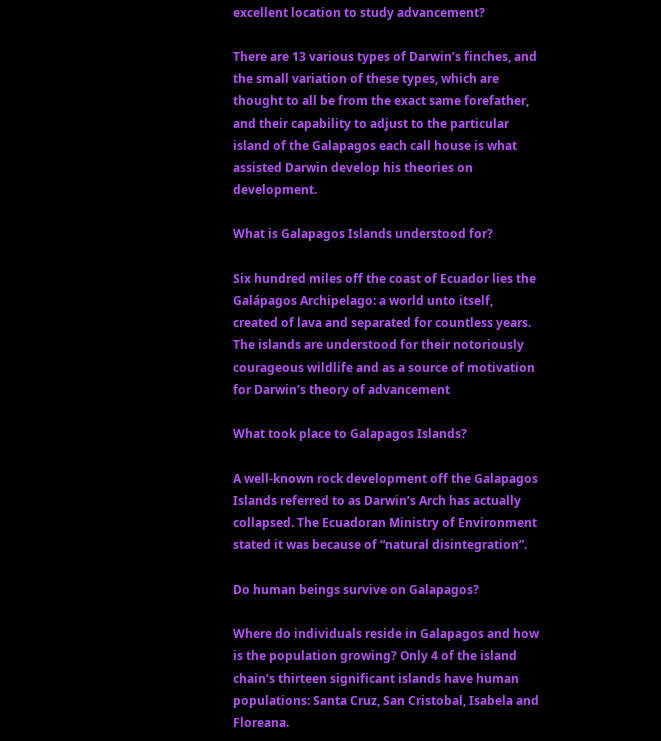excellent location to study advancement?

There are 13 various types of Darwin’s finches, and the small variation of these types, which are thought to all be from the exact same forefather, and their capability to adjust to the particular island of the Galapagos each call house is what assisted Darwin develop his theories on development.

What is Galapagos Islands understood for?

Six hundred miles off the coast of Ecuador lies the Galápagos Archipelago: a world unto itself, created of lava and separated for countless years. The islands are understood for their notoriously courageous wildlife and as a source of motivation for Darwin’s theory of advancement

What took place to Galapagos Islands?

A well-known rock development off the Galapagos Islands referred to as Darwin’s Arch has actually collapsed. The Ecuadoran Ministry of Environment stated it was because of “natural disintegration”.

Do human beings survive on Galapagos?

Where do individuals reside in Galapagos and how is the population growing? Only 4 of the island chain’s thirteen significant islands have human populations: Santa Cruz, San Cristobal, Isabela and Floreana.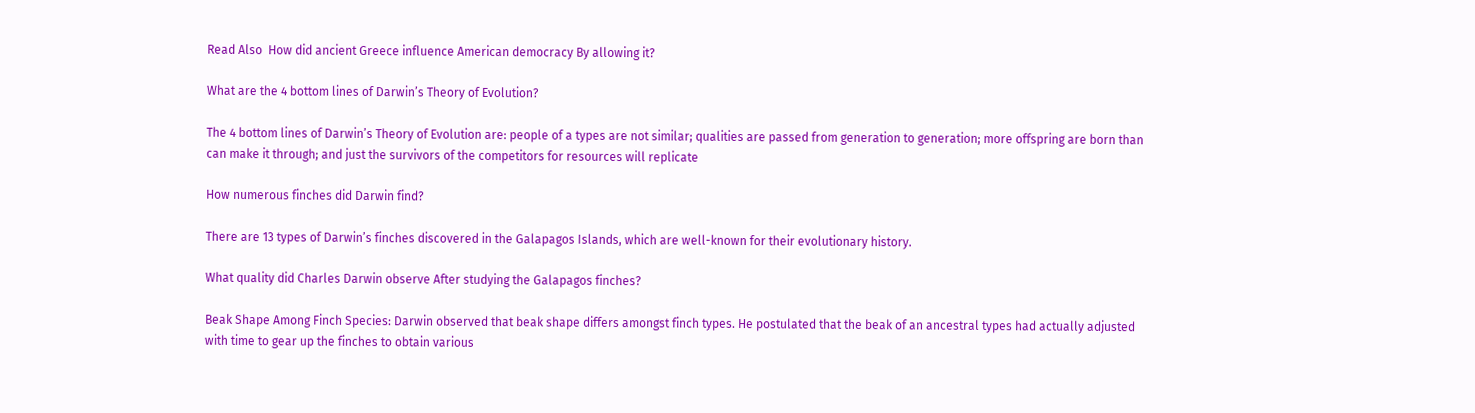Read Also  How did ancient Greece influence American democracy By allowing it?

What are the 4 bottom lines of Darwin’s Theory of Evolution?

The 4 bottom lines of Darwin’s Theory of Evolution are: people of a types are not similar; qualities are passed from generation to generation; more offspring are born than can make it through; and just the survivors of the competitors for resources will replicate

How numerous finches did Darwin find?

There are 13 types of Darwin’s finches discovered in the Galapagos Islands, which are well-known for their evolutionary history.

What quality did Charles Darwin observe After studying the Galapagos finches?

Beak Shape Among Finch Species: Darwin observed that beak shape differs amongst finch types. He postulated that the beak of an ancestral types had actually adjusted with time to gear up the finches to obtain various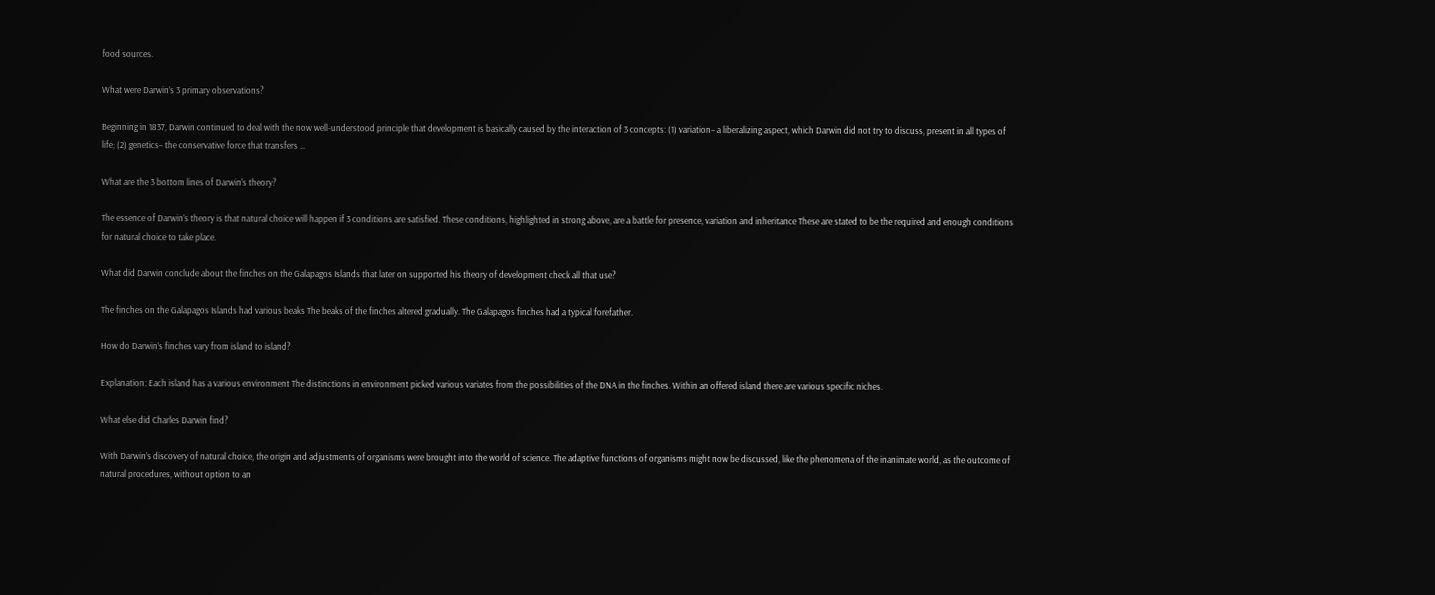food sources.

What were Darwin’s 3 primary observations?

Beginning in 1837, Darwin continued to deal with the now well-understood principle that development is basically caused by the interaction of 3 concepts: (1) variation– a liberalizing aspect, which Darwin did not try to discuss, present in all types of life; (2) genetics– the conservative force that transfers …

What are the 3 bottom lines of Darwin’s theory?

The essence of Darwin’s theory is that natural choice will happen if 3 conditions are satisfied. These conditions, highlighted in strong above, are a battle for presence, variation and inheritance These are stated to be the required and enough conditions for natural choice to take place.

What did Darwin conclude about the finches on the Galapagos Islands that later on supported his theory of development check all that use?

The finches on the Galapagos Islands had various beaks The beaks of the finches altered gradually. The Galapagos finches had a typical forefather.

How do Darwin’s finches vary from island to island?

Explanation: Each island has a various environment The distinctions in environment picked various variates from the possibilities of the DNA in the finches. Within an offered island there are various specific niches.

What else did Charles Darwin find?

With Darwin’s discovery of natural choice, the origin and adjustments of organisms were brought into the world of science. The adaptive functions of organisms might now be discussed, like the phenomena of the inanimate world, as the outcome of natural procedures, without option to an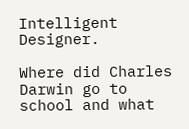Intelligent Designer.

Where did Charles Darwin go to school and what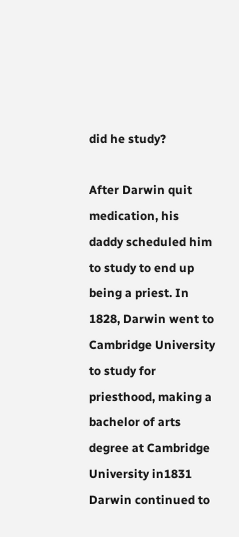did he study?

After Darwin quit medication, his daddy scheduled him to study to end up being a priest. In 1828, Darwin went to Cambridge University to study for priesthood, making a bachelor of arts degree at Cambridge University in1831 Darwin continued to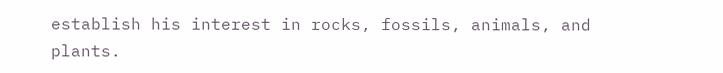establish his interest in rocks, fossils, animals, and plants.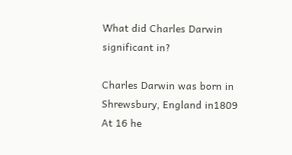What did Charles Darwin significant in?

Charles Darwin was born in Shrewsbury, England in1809 At 16 he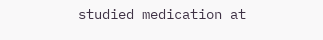studied medication at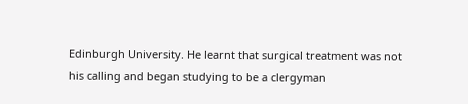Edinburgh University. He learnt that surgical treatment was not his calling and began studying to be a clergyman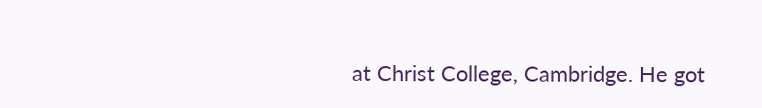at Christ College, Cambridge. He got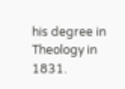his degree in Theology in 1831.